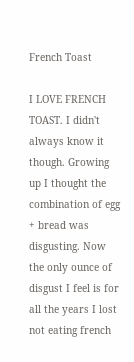French Toast

I LOVE FRENCH TOAST. I didn't always know it though. Growing up I thought the combination of egg + bread was disgusting. Now the only ounce of disgust I feel is for all the years I lost not eating french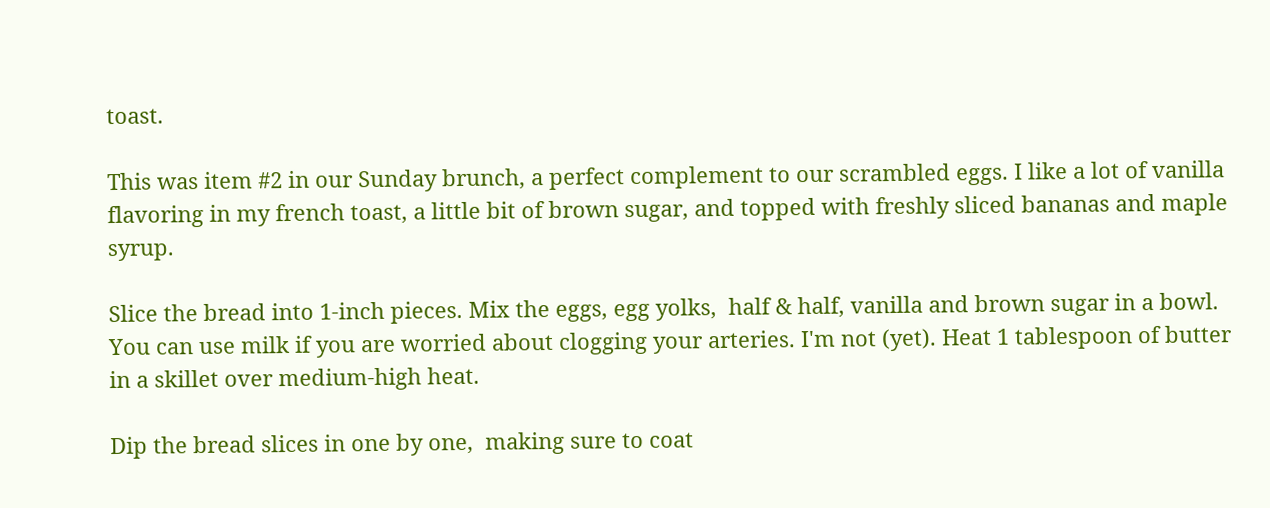toast.

This was item #2 in our Sunday brunch, a perfect complement to our scrambled eggs. I like a lot of vanilla flavoring in my french toast, a little bit of brown sugar, and topped with freshly sliced bananas and maple syrup.

Slice the bread into 1-inch pieces. Mix the eggs, egg yolks,  half & half, vanilla and brown sugar in a bowl. You can use milk if you are worried about clogging your arteries. I'm not (yet). Heat 1 tablespoon of butter in a skillet over medium-high heat.

Dip the bread slices in one by one,  making sure to coat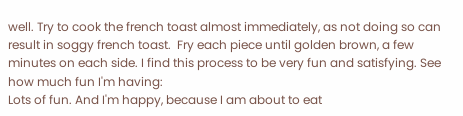well. Try to cook the french toast almost immediately, as not doing so can result in soggy french toast.  Fry each piece until golden brown, a few minutes on each side. I find this process to be very fun and satisfying. See how much fun I'm having:
Lots of fun. And I'm happy, because I am about to eat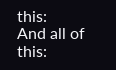this:
And all of this: